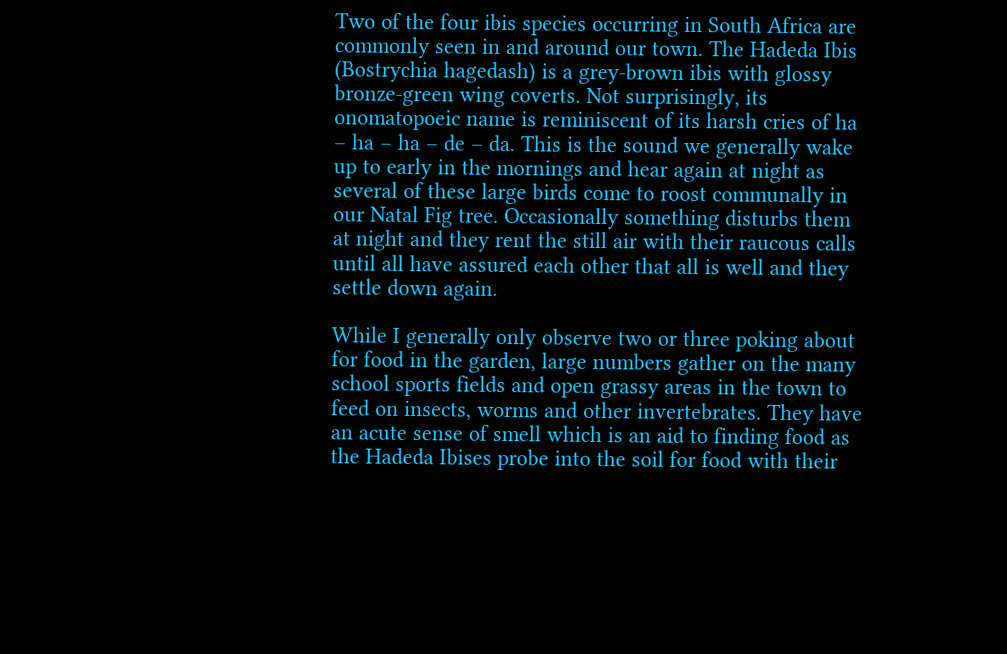Two of the four ibis species occurring in South Africa are commonly seen in and around our town. The Hadeda Ibis (Bostrychia hagedash) is a grey-brown ibis with glossy bronze-green wing coverts. Not surprisingly, its onomatopoeic name is reminiscent of its harsh cries of ha – ha – ha – de – da. This is the sound we generally wake up to early in the mornings and hear again at night as several of these large birds come to roost communally in our Natal Fig tree. Occasionally something disturbs them at night and they rent the still air with their raucous calls until all have assured each other that all is well and they settle down again.

While I generally only observe two or three poking about for food in the garden, large numbers gather on the many school sports fields and open grassy areas in the town to feed on insects, worms and other invertebrates. They have an acute sense of smell which is an aid to finding food as the Hadeda Ibises probe into the soil for food with their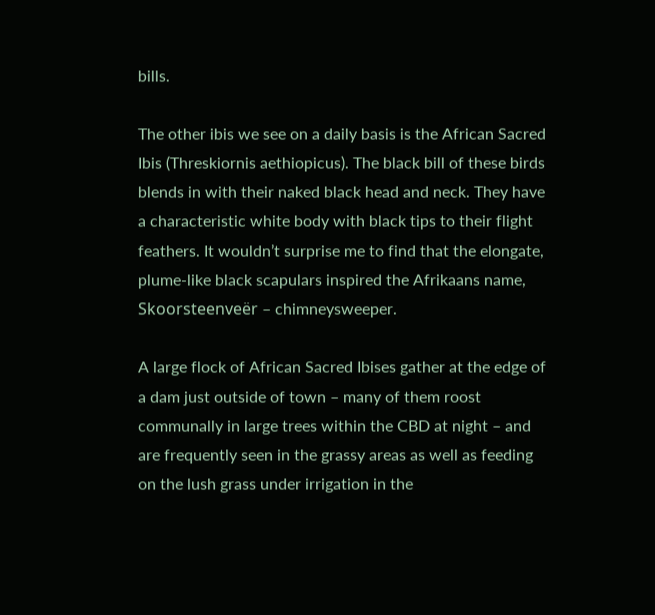bills.

The other ibis we see on a daily basis is the African Sacred Ibis (Threskiornis aethiopicus). The black bill of these birds blends in with their naked black head and neck. They have a characteristic white body with black tips to their flight feathers. It wouldn’t surprise me to find that the elongate, plume-like black scapulars inspired the Afrikaans name, Skoorsteenveër – chimneysweeper.

A large flock of African Sacred Ibises gather at the edge of a dam just outside of town – many of them roost communally in large trees within the CBD at night – and are frequently seen in the grassy areas as well as feeding on the lush grass under irrigation in the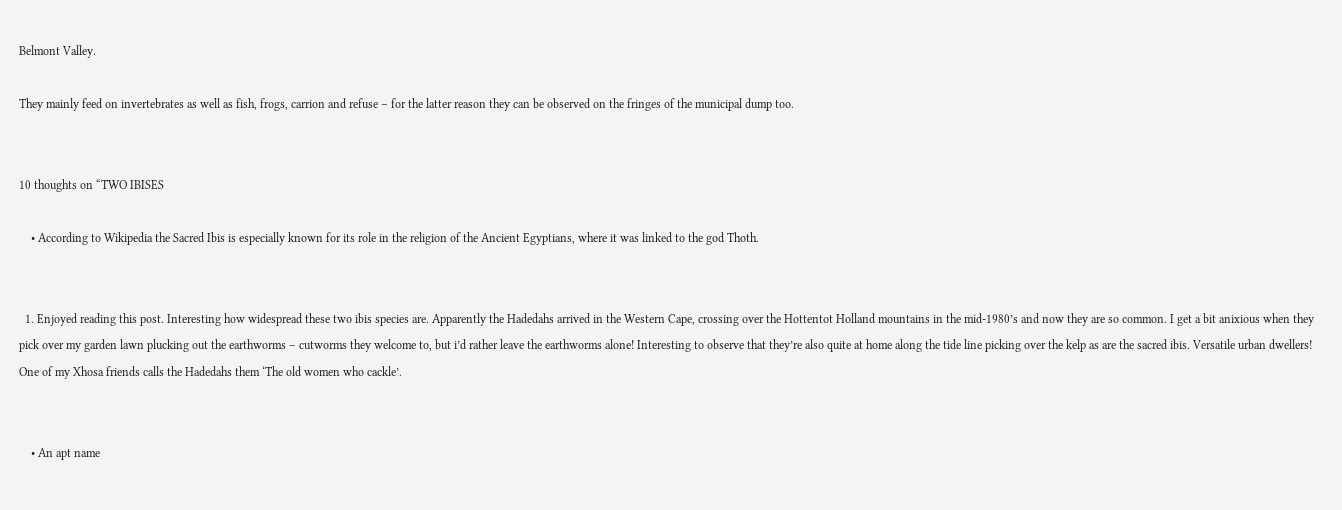Belmont Valley.

They mainly feed on invertebrates as well as fish, frogs, carrion and refuse – for the latter reason they can be observed on the fringes of the municipal dump too.


10 thoughts on “TWO IBISES

    • According to Wikipedia the Sacred Ibis is especially known for its role in the religion of the Ancient Egyptians, where it was linked to the god Thoth.


  1. Enjoyed reading this post. Interesting how widespread these two ibis species are. Apparently the Hadedahs arrived in the Western Cape, crossing over the Hottentot Holland mountains in the mid-1980’s and now they are so common. I get a bit anixious when they pick over my garden lawn plucking out the earthworms – cutworms they welcome to, but i’d rather leave the earthworms alone! Interesting to observe that they’re also quite at home along the tide line picking over the kelp as are the sacred ibis. Versatile urban dwellers! One of my Xhosa friends calls the Hadedahs them ‘The old women who cackle’.


    • An apt name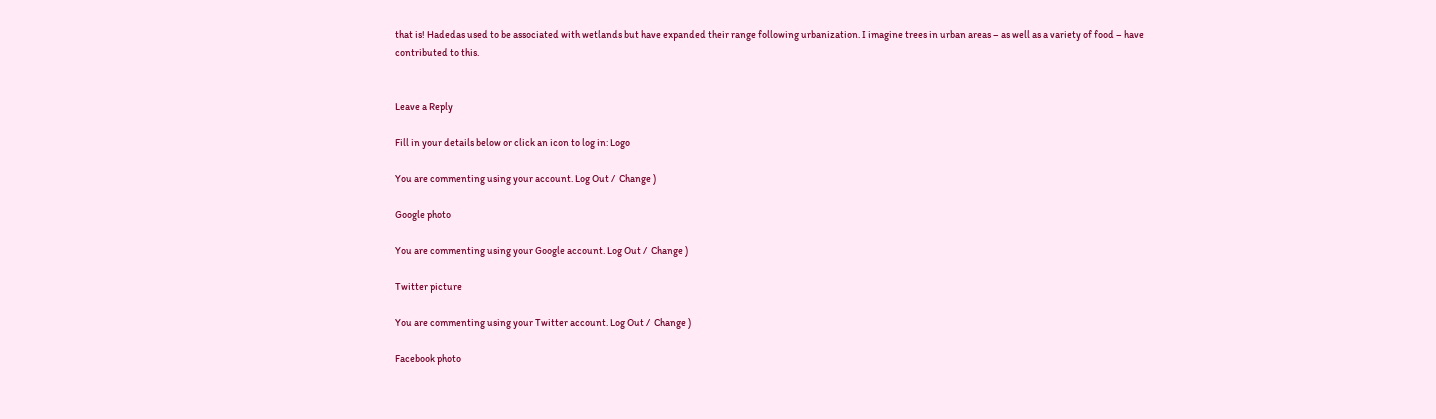that is! Hadedas used to be associated with wetlands but have expanded their range following urbanization. I imagine trees in urban areas – as well as a variety of food – have contributed to this.


Leave a Reply

Fill in your details below or click an icon to log in: Logo

You are commenting using your account. Log Out /  Change )

Google photo

You are commenting using your Google account. Log Out /  Change )

Twitter picture

You are commenting using your Twitter account. Log Out /  Change )

Facebook photo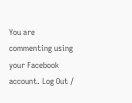You are commenting using your Facebook account. Log Out /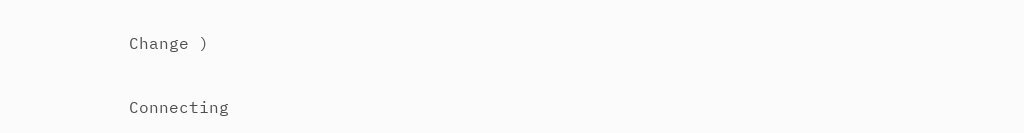Change )

Connecting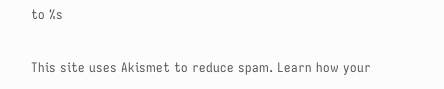to %s

This site uses Akismet to reduce spam. Learn how your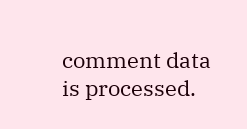comment data is processed.